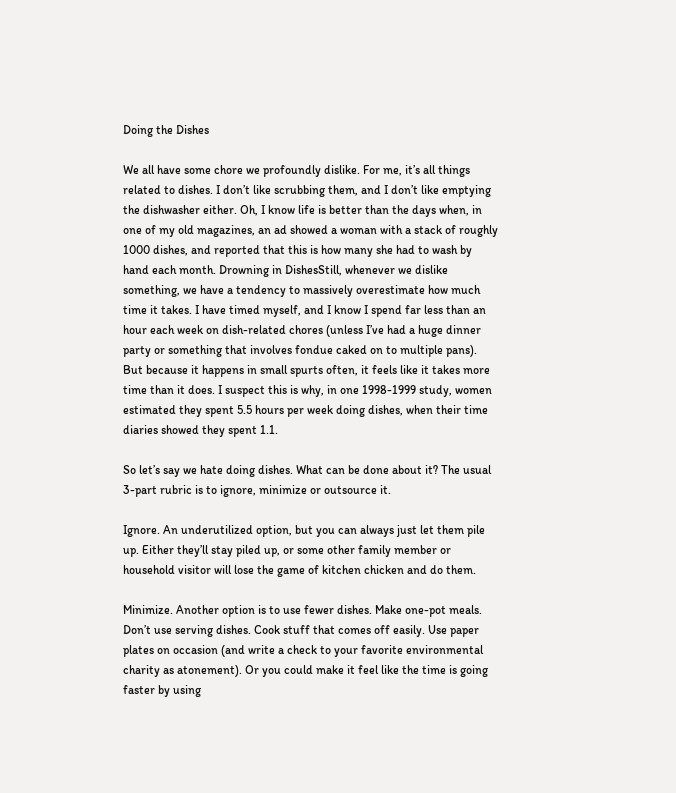Doing the Dishes

We all have some chore we profoundly dislike. For me, it’s all things related to dishes. I don’t like scrubbing them, and I don’t like emptying the dishwasher either. Oh, I know life is better than the days when, in one of my old magazines, an ad showed a woman with a stack of roughly 1000 dishes, and reported that this is how many she had to wash by hand each month. Drowning in DishesStill, whenever we dislike something, we have a tendency to massively overestimate how much time it takes. I have timed myself, and I know I spend far less than an hour each week on dish-related chores (unless I’ve had a huge dinner party or something that involves fondue caked on to multiple pans). But because it happens in small spurts often, it feels like it takes more time than it does. I suspect this is why, in one 1998-1999 study, women estimated they spent 5.5 hours per week doing dishes, when their time diaries showed they spent 1.1.

So let’s say we hate doing dishes. What can be done about it? The usual 3-part rubric is to ignore, minimize or outsource it.

Ignore. An underutilized option, but you can always just let them pile up. Either they’ll stay piled up, or some other family member or household visitor will lose the game of kitchen chicken and do them.

Minimize. Another option is to use fewer dishes. Make one-pot meals. Don’t use serving dishes. Cook stuff that comes off easily. Use paper plates on occasion (and write a check to your favorite environmental charity as atonement). Or you could make it feel like the time is going faster by using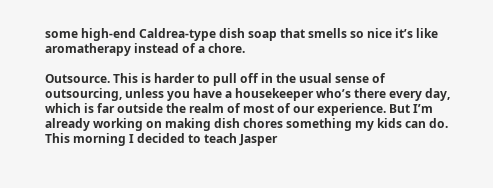some high-end Caldrea-type dish soap that smells so nice it’s like aromatherapy instead of a chore.

Outsource. This is harder to pull off in the usual sense of outsourcing, unless you have a housekeeper who’s there every day, which is far outside the realm of most of our experience. But I’m already working on making dish chores something my kids can do. This morning I decided to teach Jasper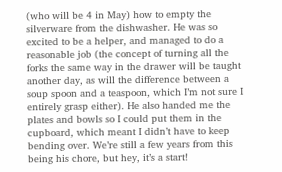(who will be 4 in May) how to empty the silverware from the dishwasher. He was so excited to be a helper, and managed to do a reasonable job (the concept of turning all the forks the same way in the drawer will be taught another day, as will the difference between a soup spoon and a teaspoon, which I’m not sure I entirely grasp either). He also handed me the plates and bowls so I could put them in the cupboard, which meant I didn’t have to keep bending over. We’re still a few years from this being his chore, but hey, it’s a start!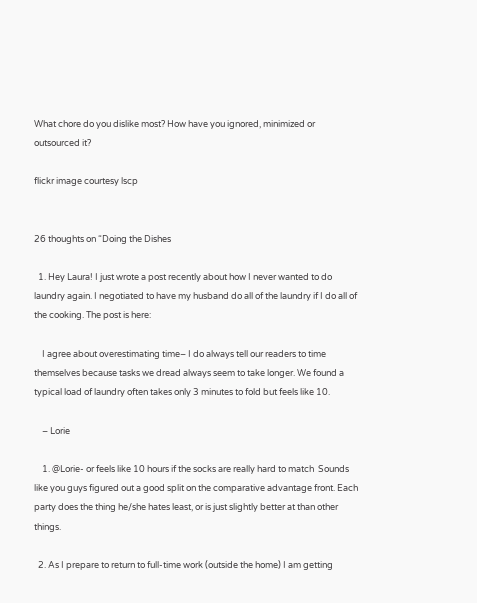What chore do you dislike most? How have you ignored, minimized or outsourced it?

flickr image courtesy lscp


26 thoughts on “Doing the Dishes

  1. Hey Laura! I just wrote a post recently about how I never wanted to do laundry again. I negotiated to have my husband do all of the laundry if I do all of the cooking. The post is here:

    I agree about overestimating time– I do always tell our readers to time themselves because tasks we dread always seem to take longer. We found a typical load of laundry often takes only 3 minutes to fold but feels like 10.

    – Lorie

    1. @Lorie- or feels like 10 hours if the socks are really hard to match  Sounds like you guys figured out a good split on the comparative advantage front. Each party does the thing he/she hates least, or is just slightly better at than other things.

  2. As I prepare to return to full-time work (outside the home) I am getting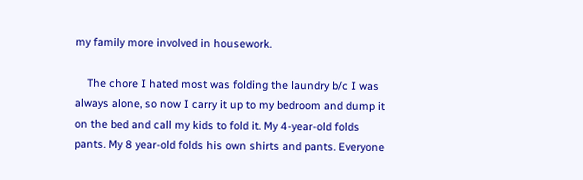my family more involved in housework.

    The chore I hated most was folding the laundry b/c I was always alone, so now I carry it up to my bedroom and dump it on the bed and call my kids to fold it. My 4-year-old folds pants. My 8 year-old folds his own shirts and pants. Everyone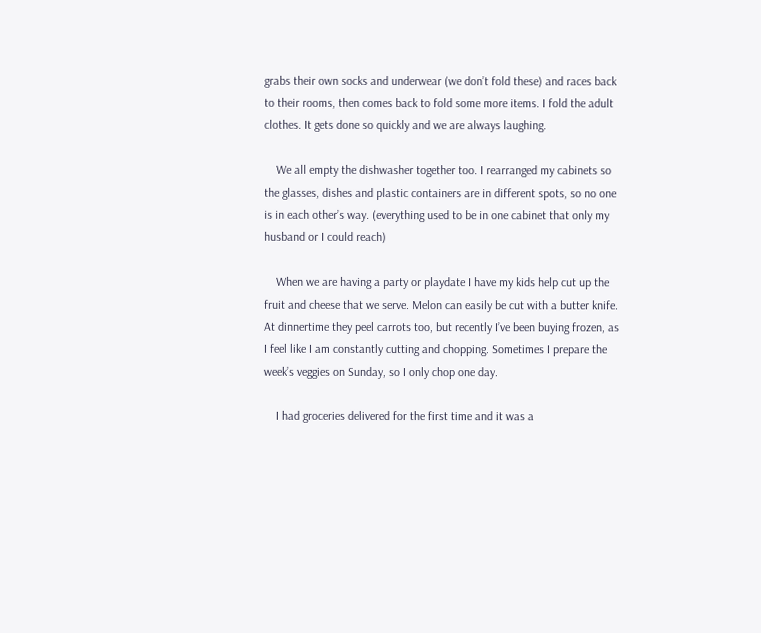grabs their own socks and underwear (we don’t fold these) and races back to their rooms, then comes back to fold some more items. I fold the adult clothes. It gets done so quickly and we are always laughing.

    We all empty the dishwasher together too. I rearranged my cabinets so the glasses, dishes and plastic containers are in different spots, so no one is in each other’s way. (everything used to be in one cabinet that only my husband or I could reach)

    When we are having a party or playdate I have my kids help cut up the fruit and cheese that we serve. Melon can easily be cut with a butter knife. At dinnertime they peel carrots too, but recently I’ve been buying frozen, as I feel like I am constantly cutting and chopping. Sometimes I prepare the week’s veggies on Sunday, so I only chop one day.

    I had groceries delivered for the first time and it was a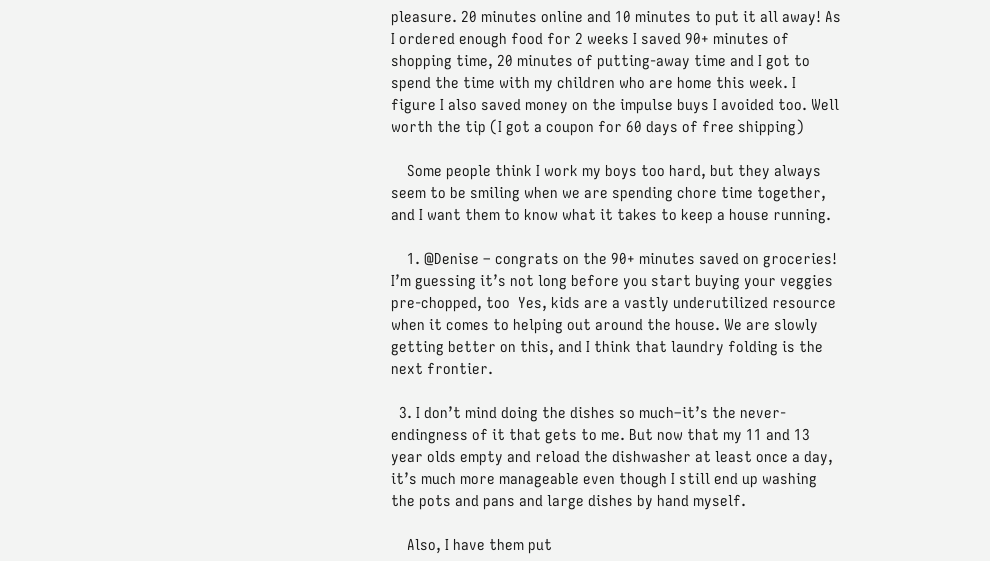pleasure. 20 minutes online and 10 minutes to put it all away! As I ordered enough food for 2 weeks I saved 90+ minutes of shopping time, 20 minutes of putting-away time and I got to spend the time with my children who are home this week. I figure I also saved money on the impulse buys I avoided too. Well worth the tip (I got a coupon for 60 days of free shipping)

    Some people think I work my boys too hard, but they always seem to be smiling when we are spending chore time together, and I want them to know what it takes to keep a house running.

    1. @Denise – congrats on the 90+ minutes saved on groceries! I’m guessing it’s not long before you start buying your veggies pre-chopped, too  Yes, kids are a vastly underutilized resource when it comes to helping out around the house. We are slowly getting better on this, and I think that laundry folding is the next frontier.

  3. I don’t mind doing the dishes so much–it’s the never-endingness of it that gets to me. But now that my 11 and 13 year olds empty and reload the dishwasher at least once a day, it’s much more manageable even though I still end up washing the pots and pans and large dishes by hand myself.

    Also, I have them put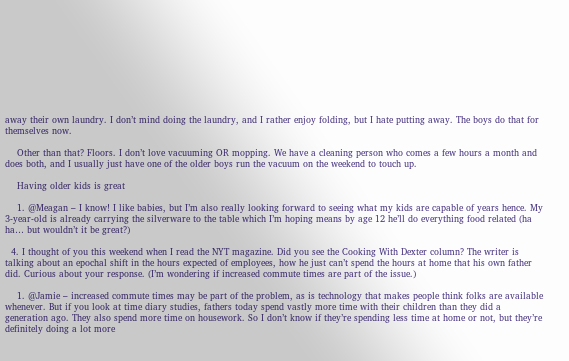away their own laundry. I don’t mind doing the laundry, and I rather enjoy folding, but I hate putting away. The boys do that for themselves now.

    Other than that? Floors. I don’t love vacuuming OR mopping. We have a cleaning person who comes a few hours a month and does both, and I usually just have one of the older boys run the vacuum on the weekend to touch up.

    Having older kids is great

    1. @Meagan – I know! I like babies, but I’m also really looking forward to seeing what my kids are capable of years hence. My 3-year-old is already carrying the silverware to the table which I’m hoping means by age 12 he’ll do everything food related (ha ha… but wouldn’t it be great?)

  4. I thought of you this weekend when I read the NYT magazine. Did you see the Cooking With Dexter column? The writer is talking about an epochal shift in the hours expected of employees, how he just can’t spend the hours at home that his own father did. Curious about your response. (I’m wondering if increased commute times are part of the issue.)

    1. @Jamie – increased commute times may be part of the problem, as is technology that makes people think folks are available whenever. But if you look at time diary studies, fathers today spend vastly more time with their children than they did a generation ago. They also spend more time on housework. So I don’t know if they’re spending less time at home or not, but they’re definitely doing a lot more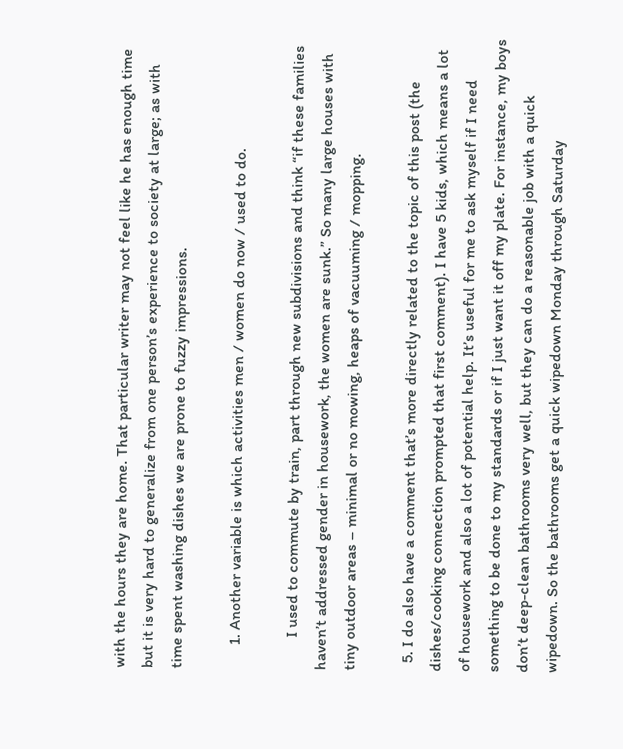with the hours they are home. That particular writer may not feel like he has enough time but it is very hard to generalize from one person’s experience to society at large; as with time spent washing dishes we are prone to fuzzy impressions.

      1. Another variable is which activities men / women do now / used to do.

        I used to commute by train, part through new subdivisions and think “if these families haven’t addressed gender in housework, the women are sunk.” So many large houses with tiny outdoor areas – minimal or no mowing, heaps of vacuuming / mopping.

  5. I do also have a comment that’s more directly related to the topic of this post (the dishes/cooking connection prompted that first comment). I have 5 kids, which means a lot of housework and also a lot of potential help. It’s useful for me to ask myself if I need something to be done to my standards or if I just want it off my plate. For instance, my boys don’t deep-clean bathrooms very well, but they can do a reasonable job with a quick wipedown. So the bathrooms get a quick wipedown Monday through Saturday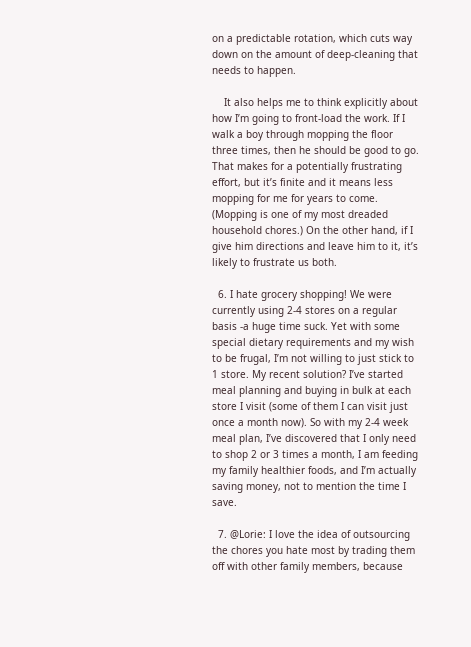on a predictable rotation, which cuts way down on the amount of deep-cleaning that needs to happen.

    It also helps me to think explicitly about how I’m going to front-load the work. If I walk a boy through mopping the floor three times, then he should be good to go. That makes for a potentially frustrating effort, but it’s finite and it means less mopping for me for years to come. (Mopping is one of my most dreaded household chores.) On the other hand, if I give him directions and leave him to it, it’s likely to frustrate us both.

  6. I hate grocery shopping! We were currently using 2-4 stores on a regular basis -a huge time suck. Yet with some special dietary requirements and my wish to be frugal, I’m not willing to just stick to 1 store. My recent solution? I’ve started meal planning and buying in bulk at each store I visit (some of them I can visit just once a month now). So with my 2-4 week meal plan, I’ve discovered that I only need to shop 2 or 3 times a month, I am feeding my family healthier foods, and I’m actually saving money, not to mention the time I save.

  7. @Lorie: I love the idea of outsourcing the chores you hate most by trading them off with other family members, because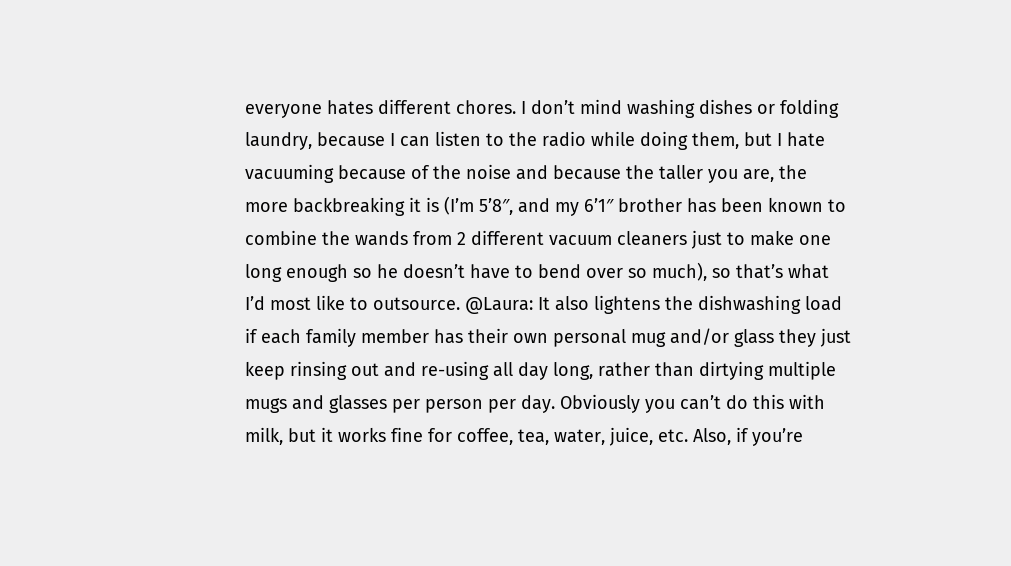everyone hates different chores. I don’t mind washing dishes or folding laundry, because I can listen to the radio while doing them, but I hate vacuuming because of the noise and because the taller you are, the more backbreaking it is (I’m 5’8″, and my 6’1″ brother has been known to combine the wands from 2 different vacuum cleaners just to make one long enough so he doesn’t have to bend over so much), so that’s what I’d most like to outsource. @Laura: It also lightens the dishwashing load if each family member has their own personal mug and/or glass they just keep rinsing out and re-using all day long, rather than dirtying multiple mugs and glasses per person per day. Obviously you can’t do this with milk, but it works fine for coffee, tea, water, juice, etc. Also, if you’re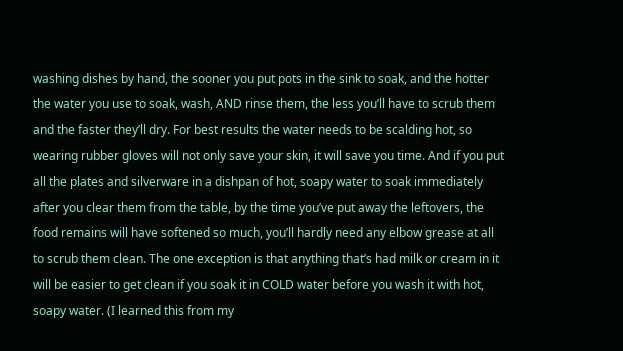washing dishes by hand, the sooner you put pots in the sink to soak, and the hotter the water you use to soak, wash, AND rinse them, the less you’ll have to scrub them and the faster they’ll dry. For best results the water needs to be scalding hot, so wearing rubber gloves will not only save your skin, it will save you time. And if you put all the plates and silverware in a dishpan of hot, soapy water to soak immediately after you clear them from the table, by the time you’ve put away the leftovers, the food remains will have softened so much, you’ll hardly need any elbow grease at all to scrub them clean. The one exception is that anything that’s had milk or cream in it will be easier to get clean if you soak it in COLD water before you wash it with hot, soapy water. (I learned this from my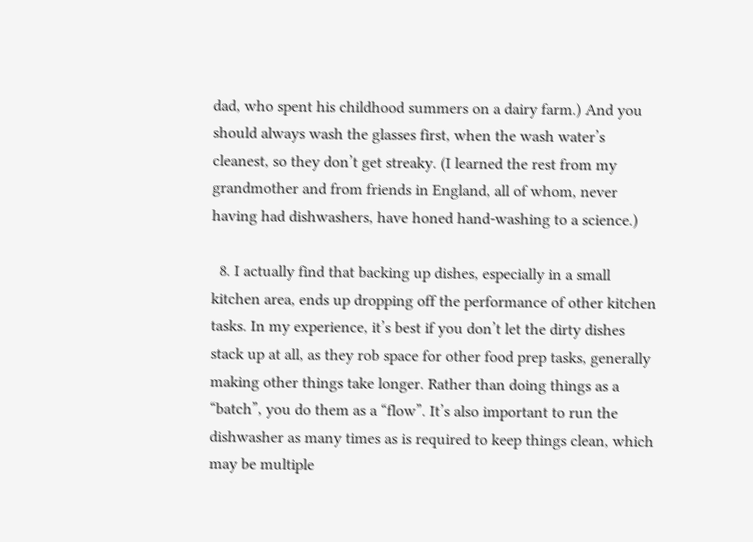dad, who spent his childhood summers on a dairy farm.) And you should always wash the glasses first, when the wash water’s cleanest, so they don’t get streaky. (I learned the rest from my grandmother and from friends in England, all of whom, never having had dishwashers, have honed hand-washing to a science.)

  8. I actually find that backing up dishes, especially in a small kitchen area, ends up dropping off the performance of other kitchen tasks. In my experience, it’s best if you don’t let the dirty dishes stack up at all, as they rob space for other food prep tasks, generally making other things take longer. Rather than doing things as a “batch”, you do them as a “flow”. It’s also important to run the dishwasher as many times as is required to keep things clean, which may be multiple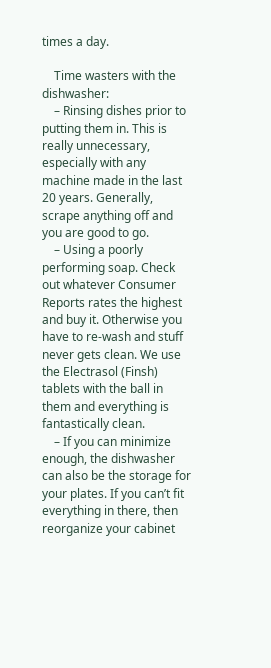times a day.

    Time wasters with the dishwasher:
    – Rinsing dishes prior to putting them in. This is really unnecessary, especially with any machine made in the last 20 years. Generally, scrape anything off and you are good to go.
    – Using a poorly performing soap. Check out whatever Consumer Reports rates the highest and buy it. Otherwise you have to re-wash and stuff never gets clean. We use the Electrasol (Finsh) tablets with the ball in them and everything is fantastically clean.
    – If you can minimize enough, the dishwasher can also be the storage for your plates. If you can’t fit everything in there, then reorganize your cabinet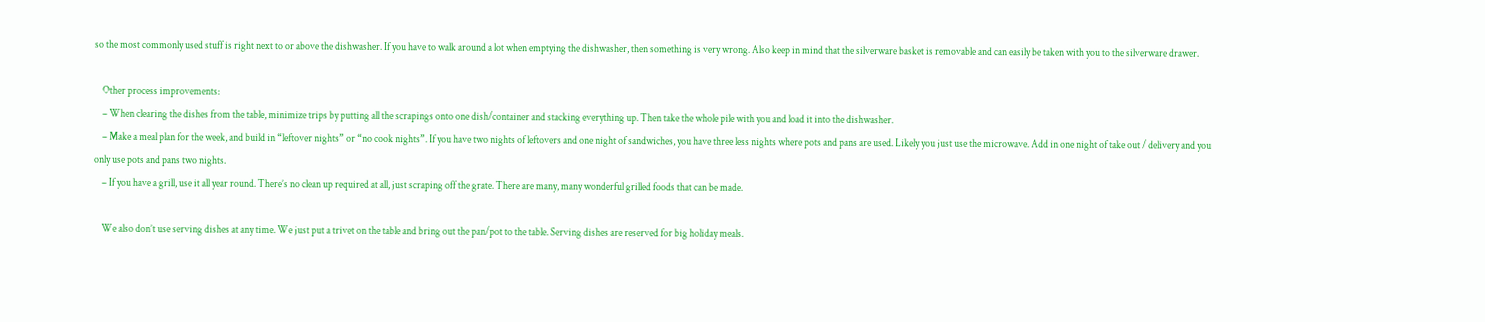so the most commonly used stuff is right next to or above the dishwasher. If you have to walk around a lot when emptying the dishwasher, then something is very wrong. Also keep in mind that the silverware basket is removable and can easily be taken with you to the silverware drawer.

    Other process improvements:
    – When clearing the dishes from the table, minimize trips by putting all the scrapings onto one dish/container and stacking everything up. Then take the whole pile with you and load it into the dishwasher.
    – Make a meal plan for the week, and build in “leftover nights” or “no cook nights”. If you have two nights of leftovers and one night of sandwiches, you have three less nights where pots and pans are used. Likely you just use the microwave. Add in one night of take out / delivery and you only use pots and pans two nights.
    – If you have a grill, use it all year round. There’s no clean up required at all, just scraping off the grate. There are many, many wonderful grilled foods that can be made.

    We also don’t use serving dishes at any time. We just put a trivet on the table and bring out the pan/pot to the table. Serving dishes are reserved for big holiday meals.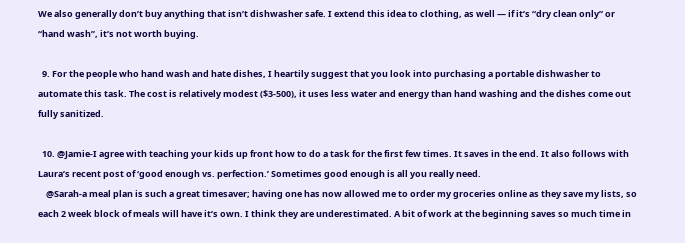We also generally don’t buy anything that isn’t dishwasher safe. I extend this idea to clothing, as well — if it’s “dry clean only” or “hand wash”, it’s not worth buying.

  9. For the people who hand wash and hate dishes, I heartily suggest that you look into purchasing a portable dishwasher to automate this task. The cost is relatively modest ($3-500), it uses less water and energy than hand washing and the dishes come out fully sanitized.

  10. @Jamie-I agree with teaching your kids up front how to do a task for the first few times. It saves in the end. It also follows with Laura’s recent post of ‘good enough vs. perfection.’ Sometimes good enough is all you really need.
    @Sarah-a meal plan is such a great timesaver; having one has now allowed me to order my groceries online as they save my lists, so each 2 week block of meals will have it’s own. I think they are underestimated. A bit of work at the beginning saves so much time in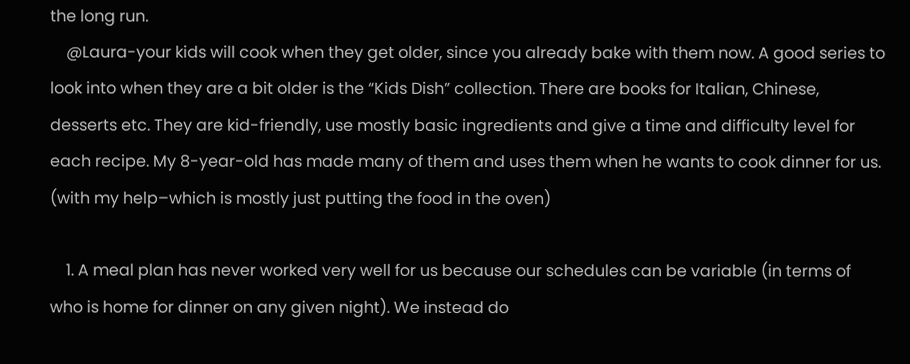the long run.
    @Laura-your kids will cook when they get older, since you already bake with them now. A good series to look into when they are a bit older is the “Kids Dish” collection. There are books for Italian, Chinese, desserts etc. They are kid-friendly, use mostly basic ingredients and give a time and difficulty level for each recipe. My 8-year-old has made many of them and uses them when he wants to cook dinner for us. (with my help–which is mostly just putting the food in the oven)

    1. A meal plan has never worked very well for us because our schedules can be variable (in terms of who is home for dinner on any given night). We instead do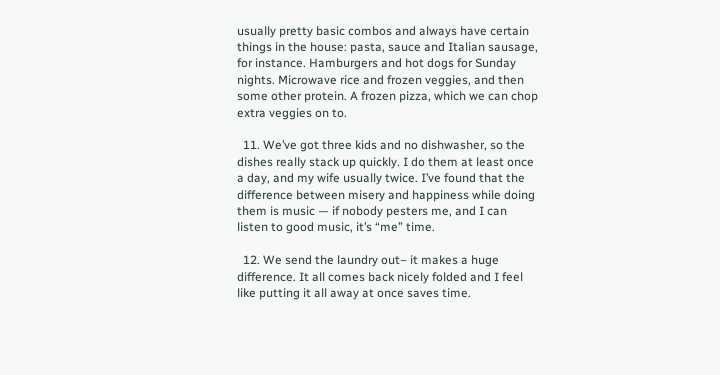usually pretty basic combos and always have certain things in the house: pasta, sauce and Italian sausage, for instance. Hamburgers and hot dogs for Sunday nights. Microwave rice and frozen veggies, and then some other protein. A frozen pizza, which we can chop extra veggies on to.

  11. We’ve got three kids and no dishwasher, so the dishes really stack up quickly. I do them at least once a day, and my wife usually twice. I’ve found that the difference between misery and happiness while doing them is music — if nobody pesters me, and I can listen to good music, it’s “me” time.

  12. We send the laundry out– it makes a huge difference. It all comes back nicely folded and I feel like putting it all away at once saves time.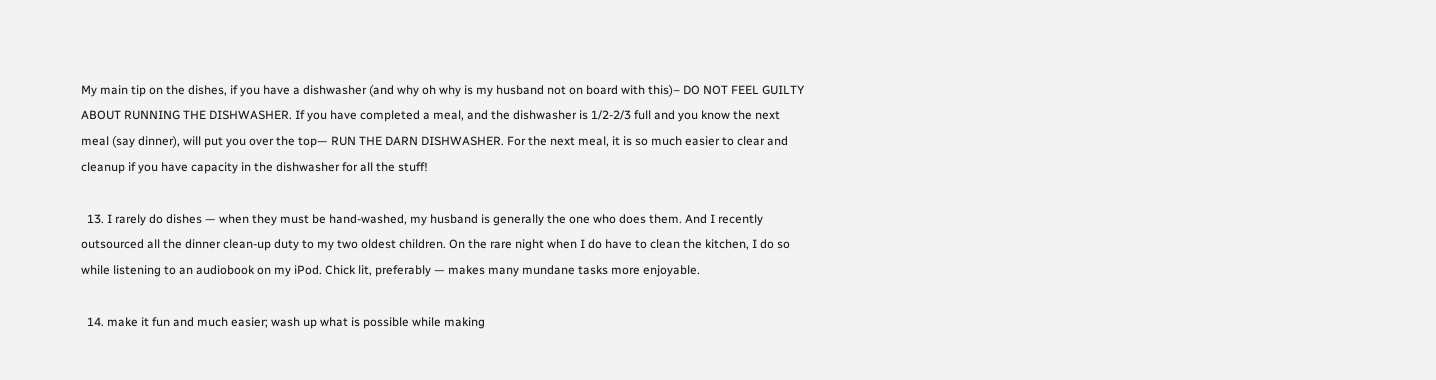My main tip on the dishes, if you have a dishwasher (and why oh why is my husband not on board with this)– DO NOT FEEL GUILTY ABOUT RUNNING THE DISHWASHER. If you have completed a meal, and the dishwasher is 1/2-2/3 full and you know the next meal (say dinner), will put you over the top— RUN THE DARN DISHWASHER. For the next meal, it is so much easier to clear and cleanup if you have capacity in the dishwasher for all the stuff!

  13. I rarely do dishes — when they must be hand-washed, my husband is generally the one who does them. And I recently outsourced all the dinner clean-up duty to my two oldest children. On the rare night when I do have to clean the kitchen, I do so while listening to an audiobook on my iPod. Chick lit, preferably — makes many mundane tasks more enjoyable.

  14. make it fun and much easier; wash up what is possible while making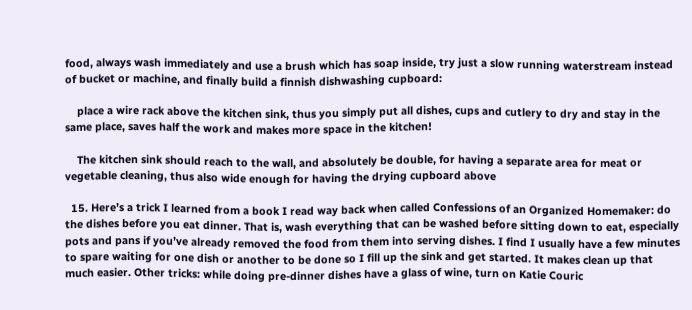food, always wash immediately and use a brush which has soap inside, try just a slow running waterstream instead of bucket or machine, and finally build a finnish dishwashing cupboard:

    place a wire rack above the kitchen sink, thus you simply put all dishes, cups and cutlery to dry and stay in the same place, saves half the work and makes more space in the kitchen!

    The kitchen sink should reach to the wall, and absolutely be double, for having a separate area for meat or vegetable cleaning, thus also wide enough for having the drying cupboard above

  15. Here’s a trick I learned from a book I read way back when called Confessions of an Organized Homemaker: do the dishes before you eat dinner. That is, wash everything that can be washed before sitting down to eat, especially pots and pans if you’ve already removed the food from them into serving dishes. I find I usually have a few minutes to spare waiting for one dish or another to be done so I fill up the sink and get started. It makes clean up that much easier. Other tricks: while doing pre-dinner dishes have a glass of wine, turn on Katie Couric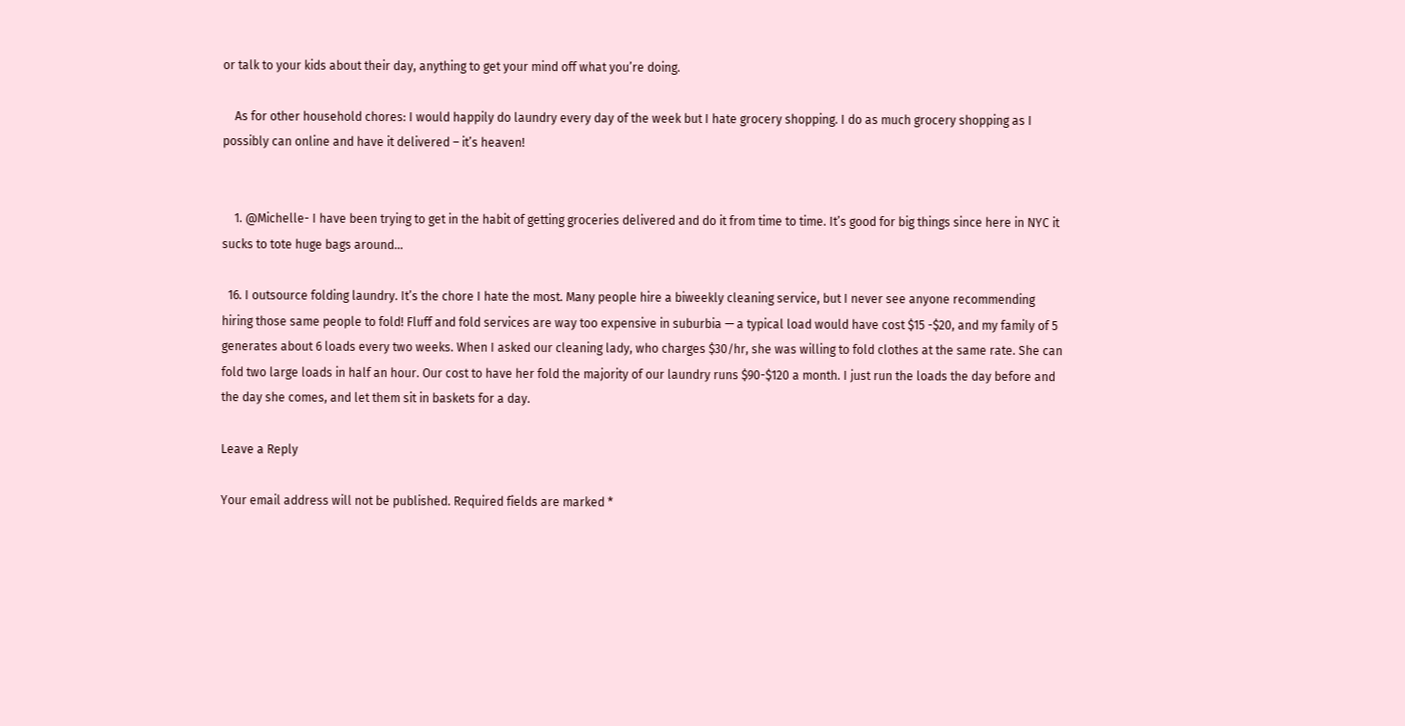or talk to your kids about their day, anything to get your mind off what you’re doing.

    As for other household chores: I would happily do laundry every day of the week but I hate grocery shopping. I do as much grocery shopping as I possibly can online and have it delivered – it’s heaven!


    1. @Michelle- I have been trying to get in the habit of getting groceries delivered and do it from time to time. It’s good for big things since here in NYC it sucks to tote huge bags around…

  16. I outsource folding laundry. It’s the chore I hate the most. Many people hire a biweekly cleaning service, but I never see anyone recommending hiring those same people to fold! Fluff and fold services are way too expensive in suburbia — a typical load would have cost $15 -$20, and my family of 5 generates about 6 loads every two weeks. When I asked our cleaning lady, who charges $30/hr, she was willing to fold clothes at the same rate. She can fold two large loads in half an hour. Our cost to have her fold the majority of our laundry runs $90-$120 a month. I just run the loads the day before and the day she comes, and let them sit in baskets for a day.

Leave a Reply

Your email address will not be published. Required fields are marked *